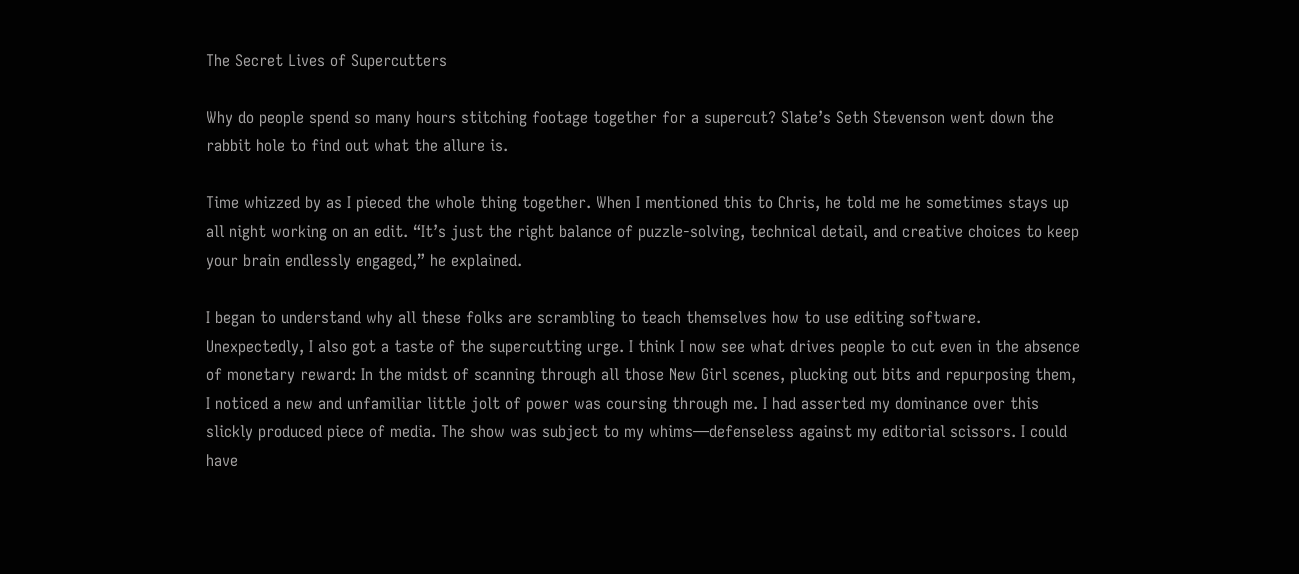The Secret Lives of Supercutters

Why do people spend so many hours stitching footage together for a supercut? Slate’s Seth Stevenson went down the rabbit hole to find out what the allure is.

Time whizzed by as I pieced the whole thing together. When I mentioned this to Chris, he told me he sometimes stays up all night working on an edit. “It’s just the right balance of puzzle-solving, technical detail, and creative choices to keep your brain endlessly engaged,” he explained.

I began to understand why all these folks are scrambling to teach themselves how to use editing software. Unexpectedly, I also got a taste of the supercutting urge. I think I now see what drives people to cut even in the absence of monetary reward: In the midst of scanning through all those New Girl scenes, plucking out bits and repurposing them, I noticed a new and unfamiliar little jolt of power was coursing through me. I had asserted my dominance over this slickly produced piece of media. The show was subject to my whims—defenseless against my editorial scissors. I could have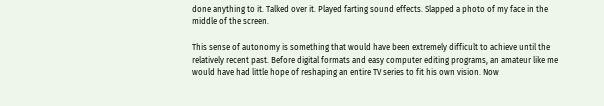done anything to it. Talked over it. Played farting sound effects. Slapped a photo of my face in the middle of the screen.

This sense of autonomy is something that would have been extremely difficult to achieve until the relatively recent past. Before digital formats and easy computer editing programs, an amateur like me would have had little hope of reshaping an entire TV series to fit his own vision. Now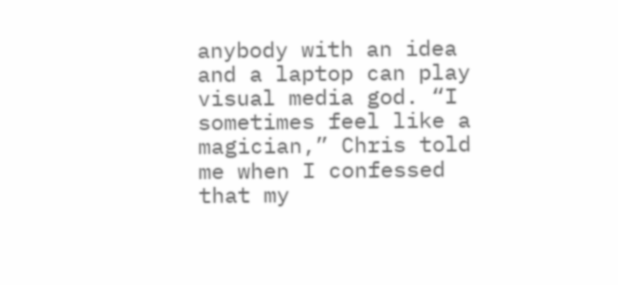anybody with an idea and a laptop can play visual media god. “I sometimes feel like a magician,” Chris told me when I confessed that my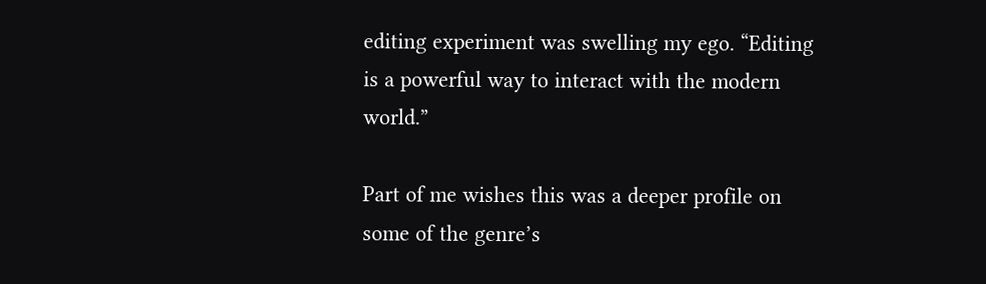editing experiment was swelling my ego. “Editing is a powerful way to interact with the modern world.”

Part of me wishes this was a deeper profile on some of the genre’s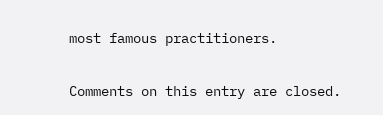most famous practitioners.

Comments on this entry are closed.